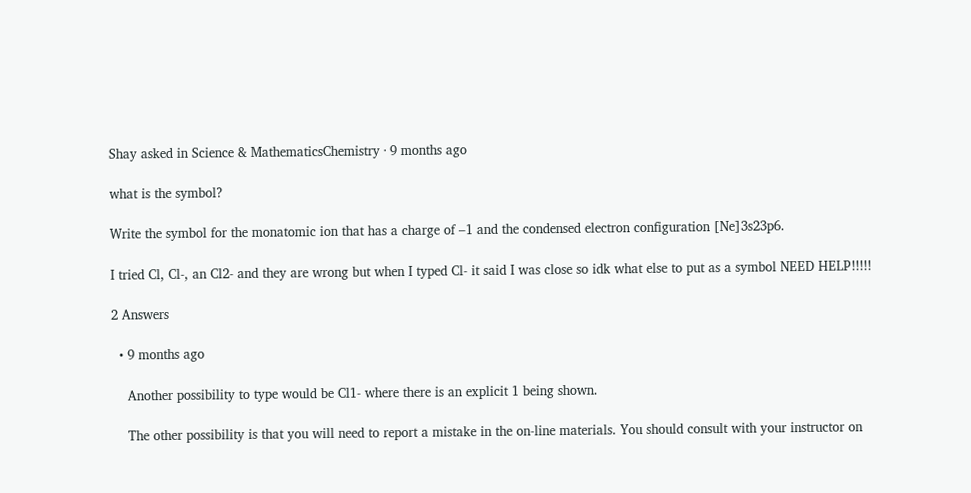Shay asked in Science & MathematicsChemistry · 9 months ago

what is the symbol?

Write the symbol for the monatomic ion that has a charge of –1 and the condensed electron configuration [Ne]3s23p6.

I tried Cl, Cl-, an Cl2- and they are wrong but when I typed Cl- it said I was close so idk what else to put as a symbol NEED HELP!!!!!

2 Answers

  • 9 months ago

    Another possibility to type would be Cl1- where there is an explicit 1 being shown.

    The other possibility is that you will need to report a mistake in the on-line materials. You should consult with your instructor on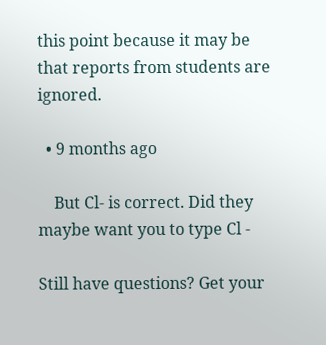this point because it may be that reports from students are ignored.

  • 9 months ago

    But Cl- is correct. Did they maybe want you to type Cl -

Still have questions? Get your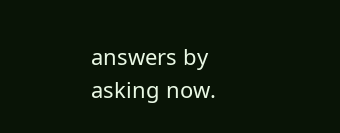answers by asking now.